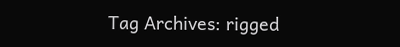Tag Archives: rigged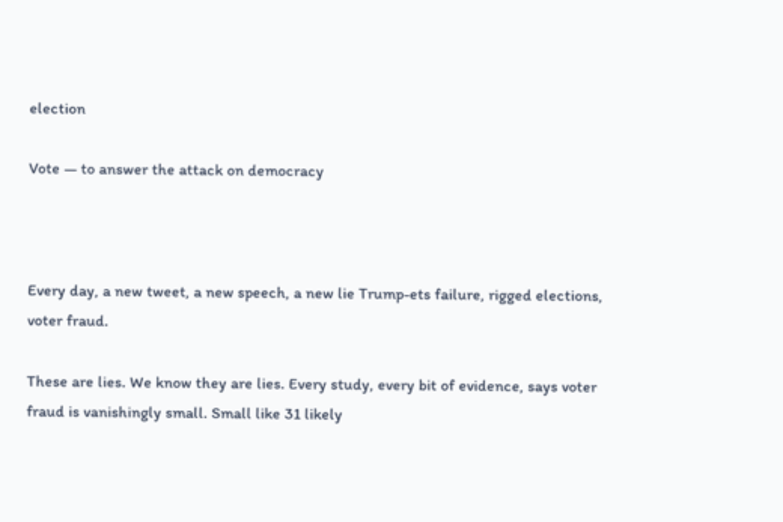election

Vote — to answer the attack on democracy



Every day, a new tweet, a new speech, a new lie Trump-ets failure, rigged elections, voter fraud.

These are lies. We know they are lies. Every study, every bit of evidence, says voter fraud is vanishingly small. Small like 31 likely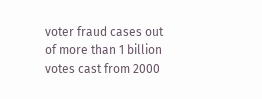voter fraud cases out of more than 1 billion votes cast from 2000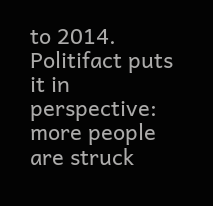to 2014.  Politifact puts it in perspective: more people are struck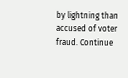by lightning than accused of voter fraud. Continue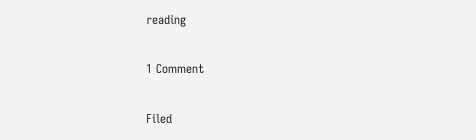reading

1 Comment

Filed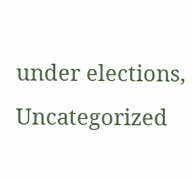under elections, Uncategorized